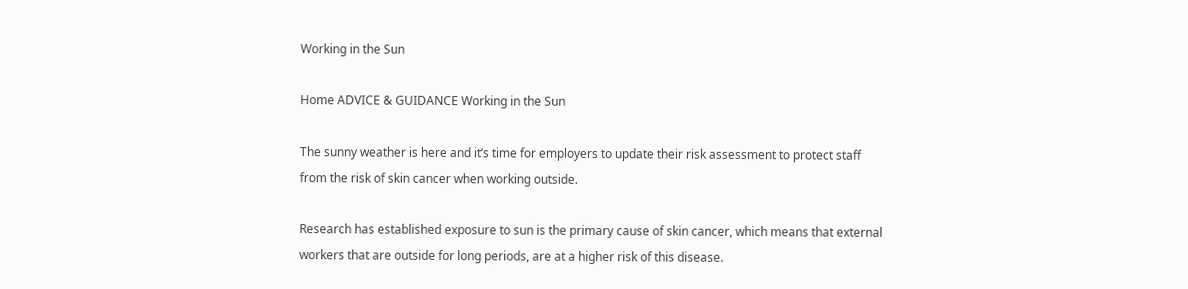Working in the Sun

Home ADVICE & GUIDANCE Working in the Sun

The sunny weather is here and it’s time for employers to update their risk assessment to protect staff from the risk of skin cancer when working outside.

Research has established exposure to sun is the primary cause of skin cancer, which means that external workers that are outside for long periods, are at a higher risk of this disease.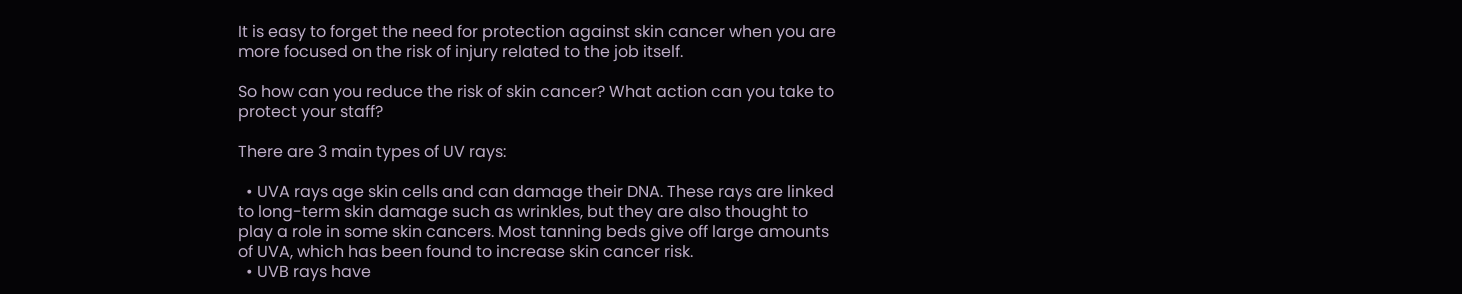It is easy to forget the need for protection against skin cancer when you are more focused on the risk of injury related to the job itself.

So how can you reduce the risk of skin cancer? What action can you take to protect your staff?

There are 3 main types of UV rays:

  • UVA rays age skin cells and can damage their DNA. These rays are linked to long-term skin damage such as wrinkles, but they are also thought to play a role in some skin cancers. Most tanning beds give off large amounts of UVA, which has been found to increase skin cancer risk.
  • UVB rays have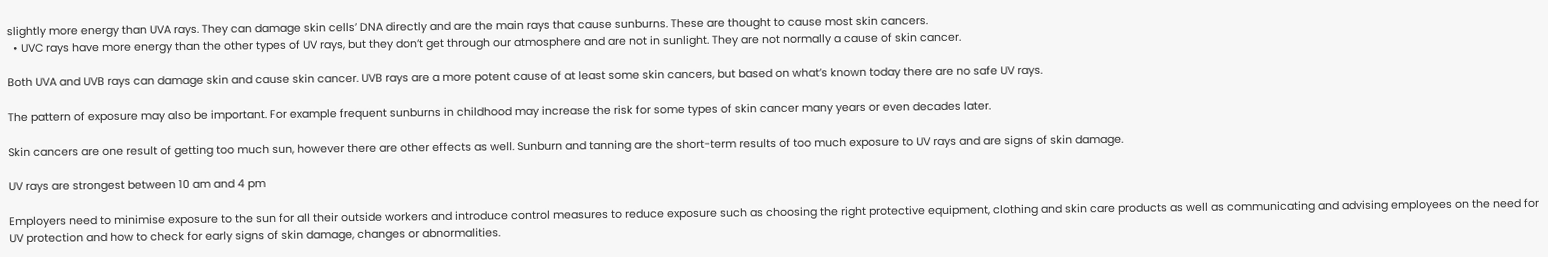slightly more energy than UVA rays. They can damage skin cells’ DNA directly and are the main rays that cause sunburns. These are thought to cause most skin cancers.
  • UVC rays have more energy than the other types of UV rays, but they don’t get through our atmosphere and are not in sunlight. They are not normally a cause of skin cancer.

Both UVA and UVB rays can damage skin and cause skin cancer. UVB rays are a more potent cause of at least some skin cancers, but based on what’s known today there are no safe UV rays.

The pattern of exposure may also be important. For example frequent sunburns in childhood may increase the risk for some types of skin cancer many years or even decades later.

Skin cancers are one result of getting too much sun, however there are other effects as well. Sunburn and tanning are the short-term results of too much exposure to UV rays and are signs of skin damage.

UV rays are strongest between 10 am and 4 pm

Employers need to minimise exposure to the sun for all their outside workers and introduce control measures to reduce exposure such as choosing the right protective equipment, clothing and skin care products as well as communicating and advising employees on the need for UV protection and how to check for early signs of skin damage, changes or abnormalities.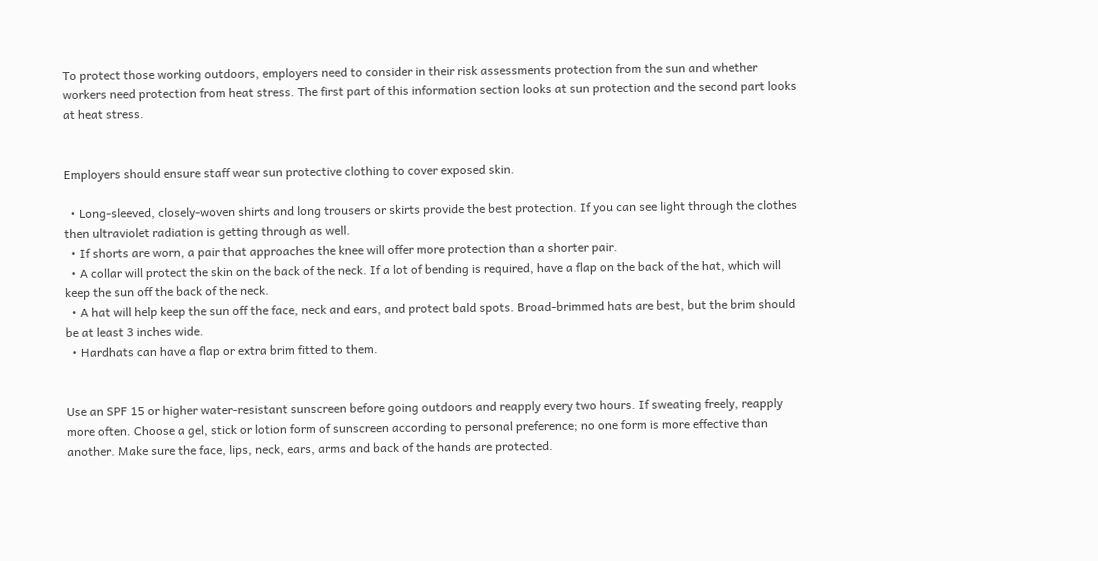To protect those working outdoors, employers need to consider in their risk assessments protection from the sun and whether workers need protection from heat stress. The first part of this information section looks at sun protection and the second part looks at heat stress.


Employers should ensure staff wear sun protective clothing to cover exposed skin.

  • Long-sleeved, closely-woven shirts and long trousers or skirts provide the best protection. If you can see light through the clothes then ultraviolet radiation is getting through as well.
  • If shorts are worn, a pair that approaches the knee will offer more protection than a shorter pair.
  • A collar will protect the skin on the back of the neck. If a lot of bending is required, have a flap on the back of the hat, which will keep the sun off the back of the neck.
  • A hat will help keep the sun off the face, neck and ears, and protect bald spots. Broad-brimmed hats are best, but the brim should be at least 3 inches wide.
  • Hardhats can have a flap or extra brim fitted to them.


Use an SPF 15 or higher water-resistant sunscreen before going outdoors and reapply every two hours. If sweating freely, reapply more often. Choose a gel, stick or lotion form of sunscreen according to personal preference; no one form is more effective than another. Make sure the face, lips, neck, ears, arms and back of the hands are protected.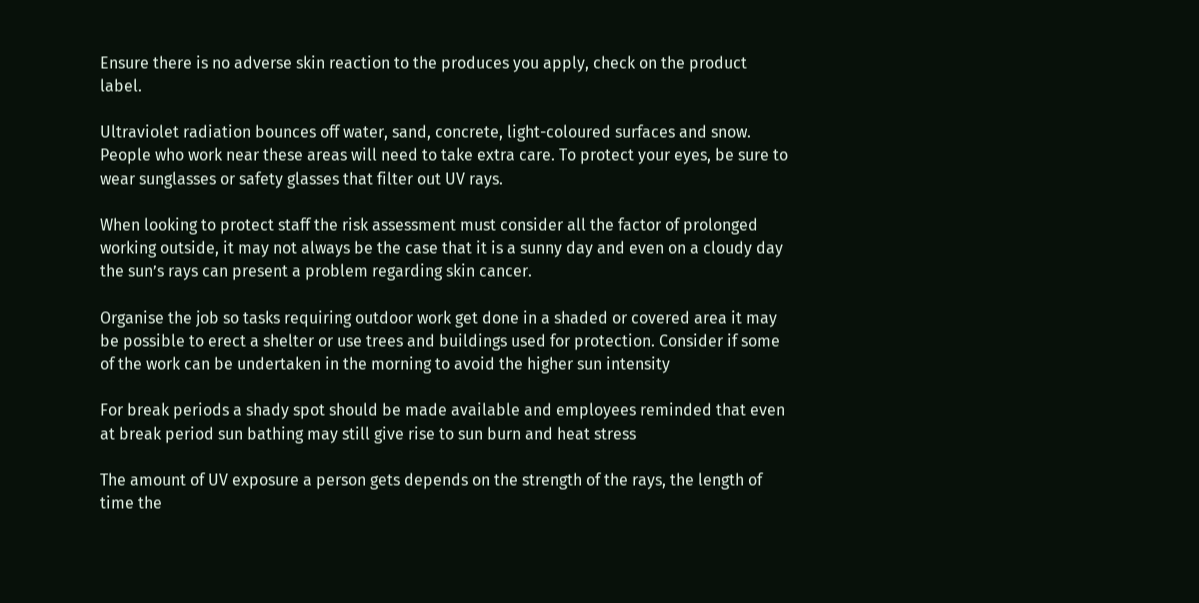Ensure there is no adverse skin reaction to the produces you apply, check on the product label.

Ultraviolet radiation bounces off water, sand, concrete, light-coloured surfaces and snow. People who work near these areas will need to take extra care. To protect your eyes, be sure to wear sunglasses or safety glasses that filter out UV rays.

When looking to protect staff the risk assessment must consider all the factor of prolonged working outside, it may not always be the case that it is a sunny day and even on a cloudy day the sun’s rays can present a problem regarding skin cancer.

Organise the job so tasks requiring outdoor work get done in a shaded or covered area it may be possible to erect a shelter or use trees and buildings used for protection. Consider if some of the work can be undertaken in the morning to avoid the higher sun intensity

For break periods a shady spot should be made available and employees reminded that even at break period sun bathing may still give rise to sun burn and heat stress

The amount of UV exposure a person gets depends on the strength of the rays, the length of time the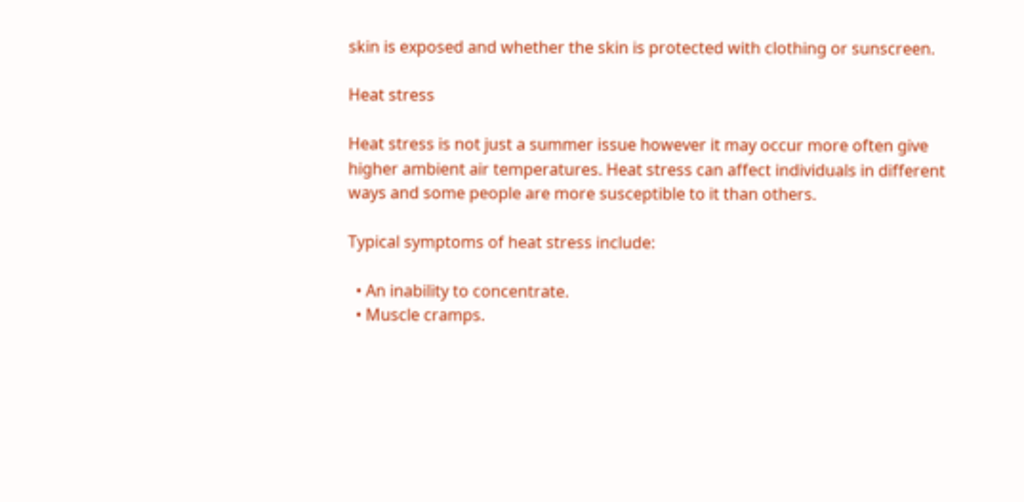skin is exposed and whether the skin is protected with clothing or sunscreen.

Heat stress

Heat stress is not just a summer issue however it may occur more often give higher ambient air temperatures. Heat stress can affect individuals in different ways and some people are more susceptible to it than others.

Typical symptoms of heat stress include:

  • An inability to concentrate.
  • Muscle cramps.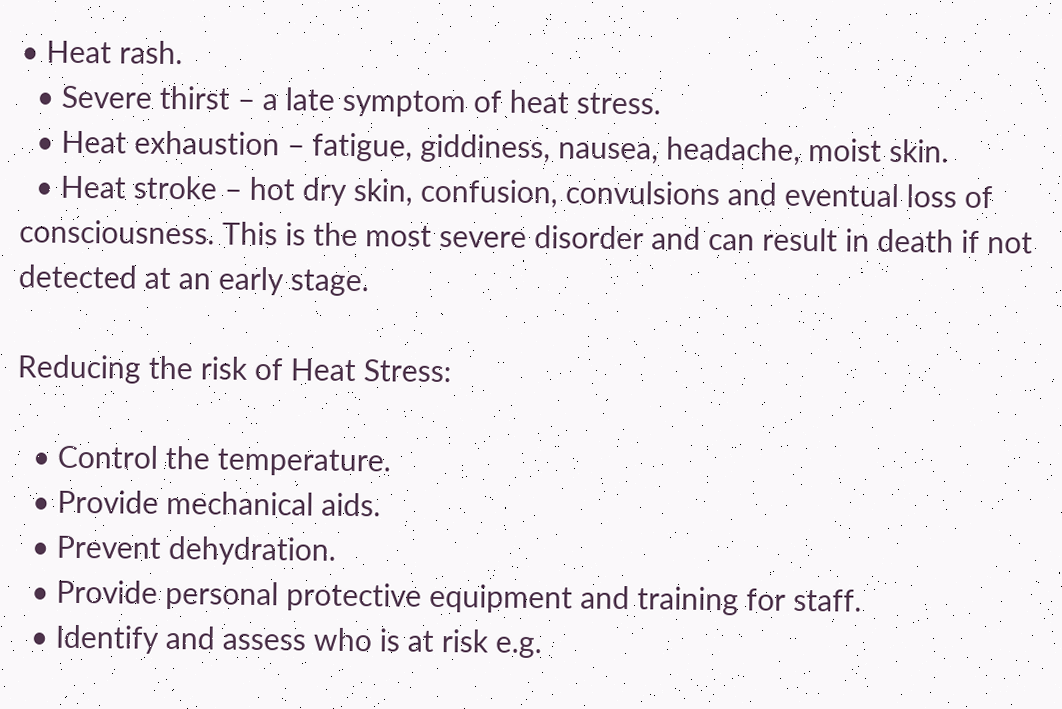• Heat rash.
  • Severe thirst – a late symptom of heat stress.
  • Heat exhaustion – fatigue, giddiness, nausea, headache, moist skin.
  • Heat stroke – hot dry skin, confusion, convulsions and eventual loss of consciousness. This is the most severe disorder and can result in death if not detected at an early stage.

Reducing the risk of Heat Stress:

  • Control the temperature.
  • Provide mechanical aids.
  • Prevent dehydration.
  • Provide personal protective equipment and training for staff.
  • Identify and assess who is at risk e.g.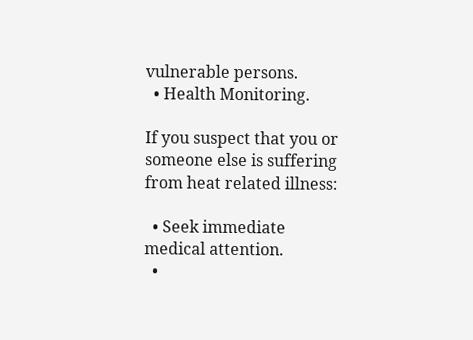vulnerable persons.
  • Health Monitoring.

If you suspect that you or someone else is suffering from heat related illness:

  • Seek immediate medical attention.
  •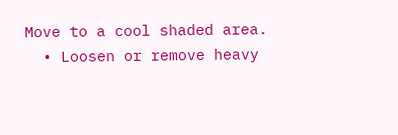Move to a cool shaded area.
  • Loosen or remove heavy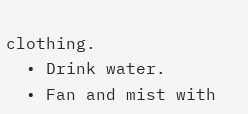clothing.
  • Drink water.
  • Fan and mist with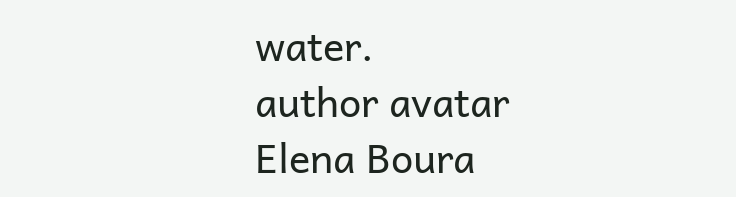water.
author avatar
Elena Boura